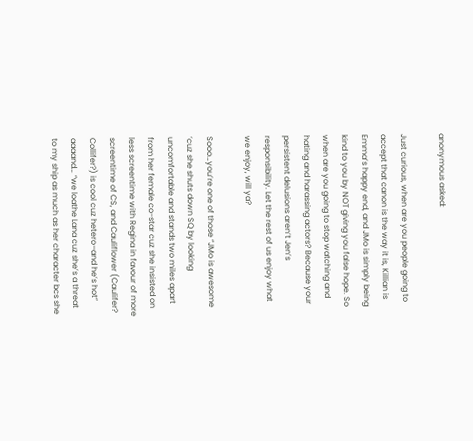anonymous asked:

Just curious, when are you people going to accept that canon is the way it is, Killian is Emma’s happy end, and JMo is simply being kind to you by NOT giving you false hope. So when are you going to stop watching and hating and harassing actors? Because your persistent delusions aren’t Jen’s responsibility. Let the rest of us enjoy what we enjoy, will ya?

Sooo…you’re one of those “JMo is awesome ‘cuz she shuts down SQ by looking uncomfortable and stands two miles apart from her female co-star cuz she insisted on less screentime with Regina in favour of more screentime of CS, and Cauliflower (Caulifer? Collifer?) is cool cuz hetero–and he’s hot” aaaand… “we loathe Lana cuz she’s a threat to my ship as much as her character bcs she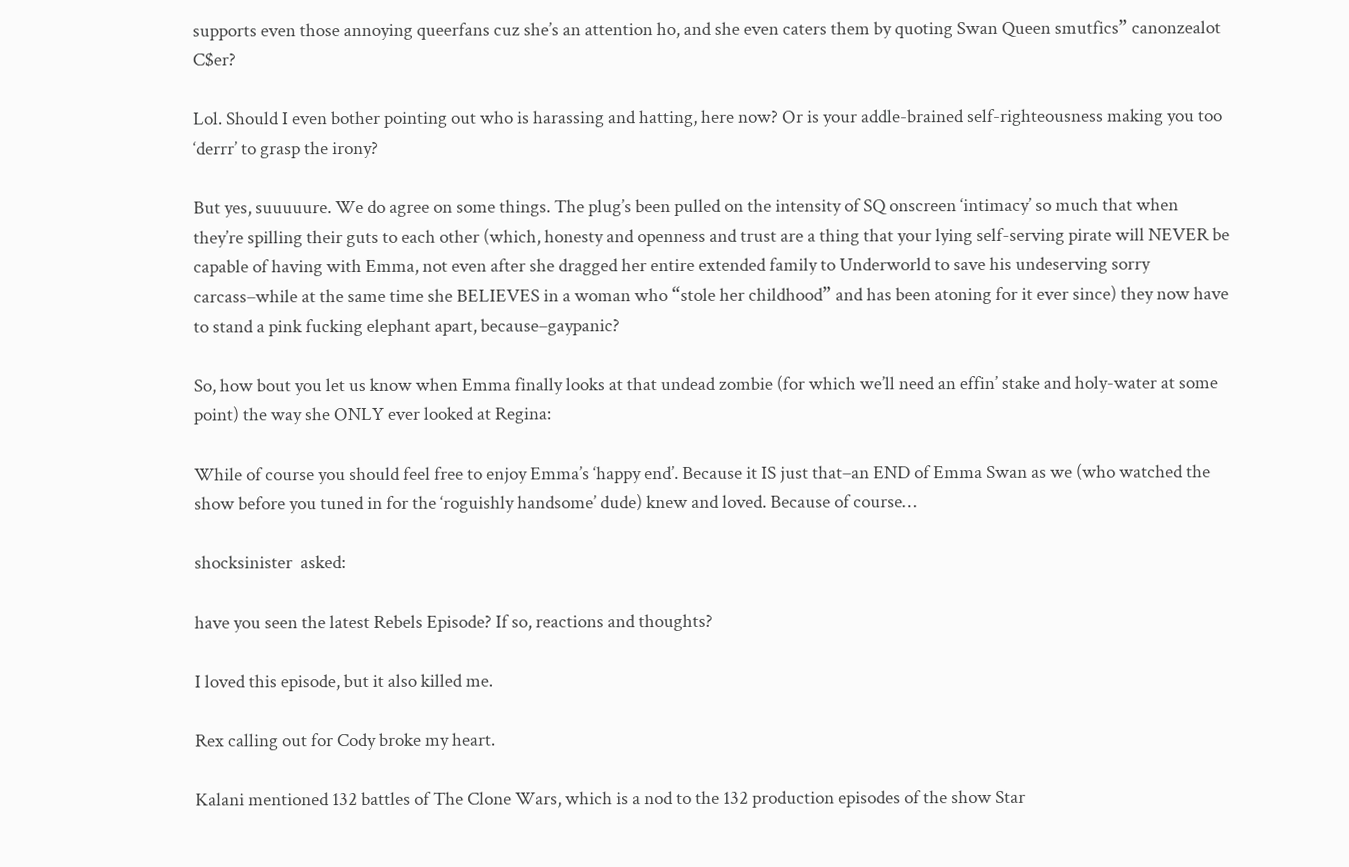supports even those annoying queerfans cuz she’s an attention ho, and she even caters them by quoting Swan Queen smutfics” canonzealot C$er?

Lol. Should I even bother pointing out who is harassing and hatting, here now? Or is your addle-brained self-righteousness making you too ‘derrr’ to grasp the irony?

But yes, suuuuure. We do agree on some things. The plug’s been pulled on the intensity of SQ onscreen ‘intimacy’ so much that when they’re spilling their guts to each other (which, honesty and openness and trust are a thing that your lying self-serving pirate will NEVER be capable of having with Emma, not even after she dragged her entire extended family to Underworld to save his undeserving sorry carcass–while at the same time she BELIEVES in a woman who “stole her childhood” and has been atoning for it ever since) they now have to stand a pink fucking elephant apart, because–gaypanic?

So, how bout you let us know when Emma finally looks at that undead zombie (for which we’ll need an effin’ stake and holy-water at some point) the way she ONLY ever looked at Regina:

While of course you should feel free to enjoy Emma’s ‘happy end’. Because it IS just that–an END of Emma Swan as we (who watched the show before you tuned in for the ‘roguishly handsome’ dude) knew and loved. Because of course…

shocksinister  asked:

have you seen the latest Rebels Episode? If so, reactions and thoughts?

I loved this episode, but it also killed me.

Rex calling out for Cody broke my heart.

Kalani mentioned 132 battles of The Clone Wars, which is a nod to the 132 production episodes of the show Star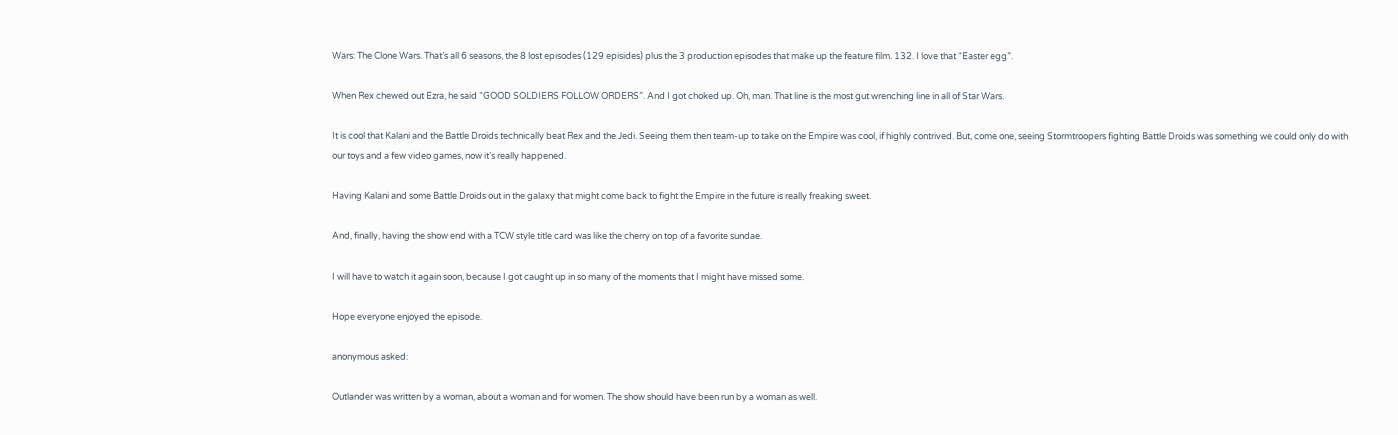Wars: The Clone Wars. That’s all 6 seasons, the 8 lost episodes (129 episides) plus the 3 production episodes that make up the feature film. 132. I love that “Easter egg”.

When Rex chewed out Ezra, he said “GOOD SOLDIERS FOLLOW ORDERS”. And I got choked up. Oh, man. That line is the most gut wrenching line in all of Star Wars.

It is cool that Kalani and the Battle Droids technically beat Rex and the Jedi. Seeing them then team-up to take on the Empire was cool, if highly contrived. But, come one, seeing Stormtroopers fighting Battle Droids was something we could only do with our toys and a few video games, now it’s really happened.

Having Kalani and some Battle Droids out in the galaxy that might come back to fight the Empire in the future is really freaking sweet.

And, finally, having the show end with a TCW style title card was like the cherry on top of a favorite sundae.

I will have to watch it again soon, because I got caught up in so many of the moments that I might have missed some.

Hope everyone enjoyed the episode.

anonymous asked:

Outlander was written by a woman, about a woman and for women. The show should have been run by a woman as well.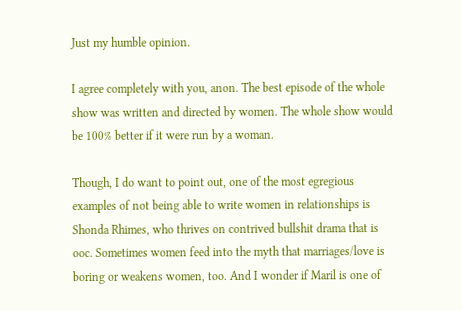Just my humble opinion.

I agree completely with you, anon. The best episode of the whole show was written and directed by women. The whole show would be 100% better if it were run by a woman.

Though, I do want to point out, one of the most egregious examples of not being able to write women in relationships is Shonda Rhimes, who thrives on contrived bullshit drama that is ooc. Sometimes women feed into the myth that marriages/love is boring or weakens women, too. And I wonder if Maril is one of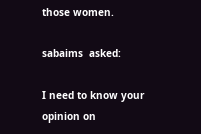those women.

sabaims  asked:

I need to know your opinion on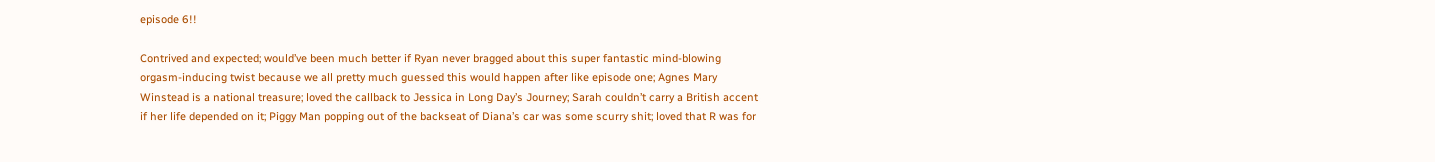episode 6!!

Contrived and expected; would’ve been much better if Ryan never bragged about this super fantastic mind-blowing orgasm-inducing twist because we all pretty much guessed this would happen after like episode one; Agnes Mary Winstead is a national treasure; loved the callback to Jessica in Long Day’s Journey; Sarah couldn’t carry a British accent if her life depended on it; Piggy Man popping out of the backseat of Diana’s car was some scurry shit; loved that R was for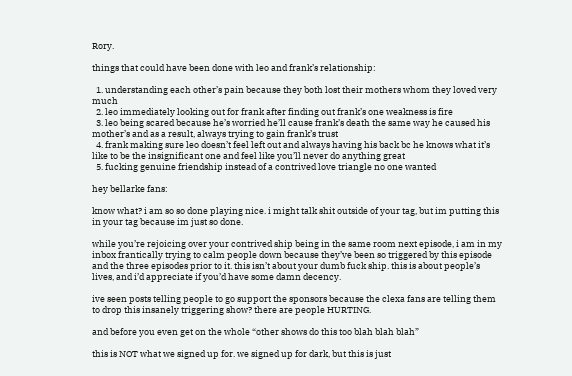Rory.

things that could have been done with leo and frank’s relationship:

  1. understanding each other’s pain because they both lost their mothers whom they loved very much
  2. leo immediately looking out for frank after finding out frank’s one weakness is fire
  3. leo being scared because he’s worried he’ll cause frank’s death the same way he caused his mother’s and as a result, always trying to gain frank’s trust
  4. frank making sure leo doesn’t feel left out and always having his back bc he knows what it’s like to be the insignificant one and feel like you’ll never do anything great
  5. fucking genuine friendship instead of a contrived love triangle no one wanted

hey bellarke fans:

know what? i am so so done playing nice. i might talk shit outside of your tag, but im putting this in your tag because im just so done.

while you’re rejoicing over your contrived ship being in the same room next episode, i am in my inbox frantically trying to calm people down because they’ve been so triggered by this episode and the three episodes prior to it. this isn’t about your dumb fuck ship. this is about people’s lives, and i’d appreciate if you’d have some damn decency.

ive seen posts telling people to go support the sponsors because the clexa fans are telling them to drop this insanely triggering show? there are people HURTING.

and before you even get on the whole “other shows do this too blah blah blah”

this is NOT what we signed up for. we signed up for dark, but this is just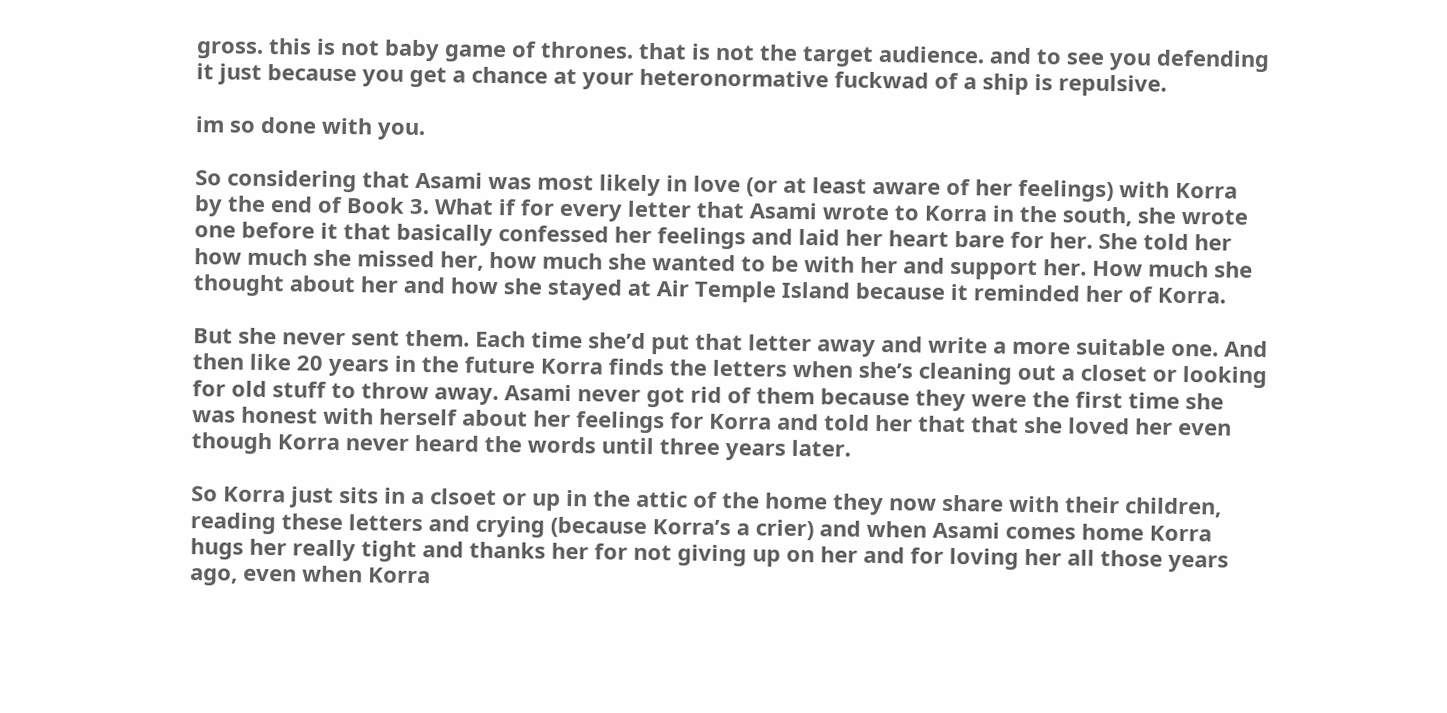gross. this is not baby game of thrones. that is not the target audience. and to see you defending it just because you get a chance at your heteronormative fuckwad of a ship is repulsive.

im so done with you.

So considering that Asami was most likely in love (or at least aware of her feelings) with Korra by the end of Book 3. What if for every letter that Asami wrote to Korra in the south, she wrote one before it that basically confessed her feelings and laid her heart bare for her. She told her how much she missed her, how much she wanted to be with her and support her. How much she thought about her and how she stayed at Air Temple Island because it reminded her of Korra.

But she never sent them. Each time she’d put that letter away and write a more suitable one. And then like 20 years in the future Korra finds the letters when she’s cleaning out a closet or looking for old stuff to throw away. Asami never got rid of them because they were the first time she was honest with herself about her feelings for Korra and told her that that she loved her even though Korra never heard the words until three years later.

So Korra just sits in a clsoet or up in the attic of the home they now share with their children, reading these letters and crying (because Korra’s a crier) and when Asami comes home Korra hugs her really tight and thanks her for not giving up on her and for loving her all those years ago, even when Korra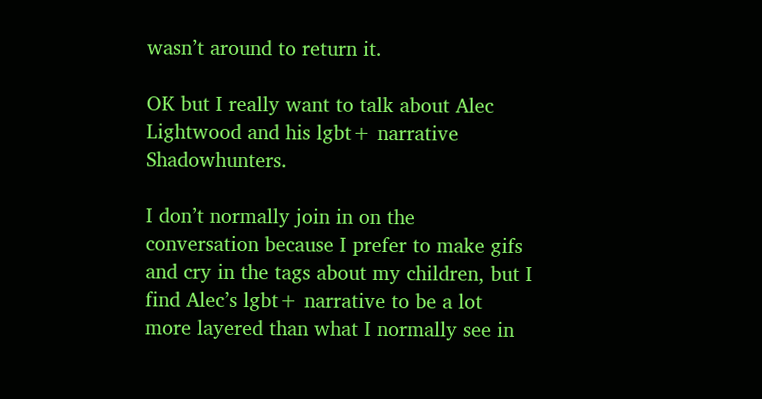wasn’t around to return it.

OK but I really want to talk about Alec Lightwood and his lgbt+ narrative Shadowhunters.

I don’t normally join in on the conversation because I prefer to make gifs and cry in the tags about my children, but I find Alec’s lgbt+ narrative to be a lot more layered than what I normally see in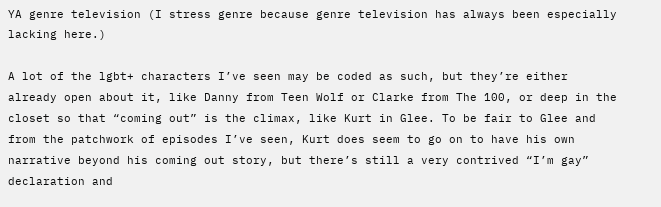YA genre television (I stress genre because genre television has always been especially lacking here.)

A lot of the lgbt+ characters I’ve seen may be coded as such, but they’re either already open about it, like Danny from Teen Wolf or Clarke from The 100, or deep in the closet so that “coming out” is the climax, like Kurt in Glee. To be fair to Glee and from the patchwork of episodes I’ve seen, Kurt does seem to go on to have his own narrative beyond his coming out story, but there’s still a very contrived “I’m gay” declaration and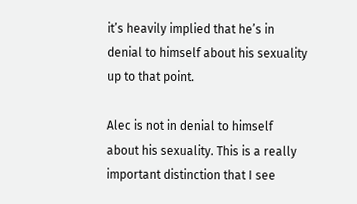it’s heavily implied that he’s in denial to himself about his sexuality up to that point.

Alec is not in denial to himself about his sexuality. This is a really important distinction that I see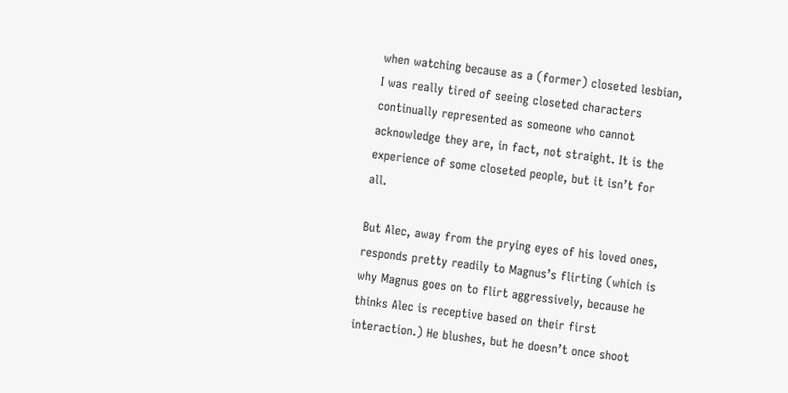when watching because as a (former) closeted lesbian, I was really tired of seeing closeted characters continually represented as someone who cannot acknowledge they are, in fact, not straight. It is the experience of some closeted people, but it isn’t for all.

But Alec, away from the prying eyes of his loved ones, responds pretty readily to Magnus’s flirting (which is why Magnus goes on to flirt aggressively, because he thinks Alec is receptive based on their first interaction.) He blushes, but he doesn’t once shoot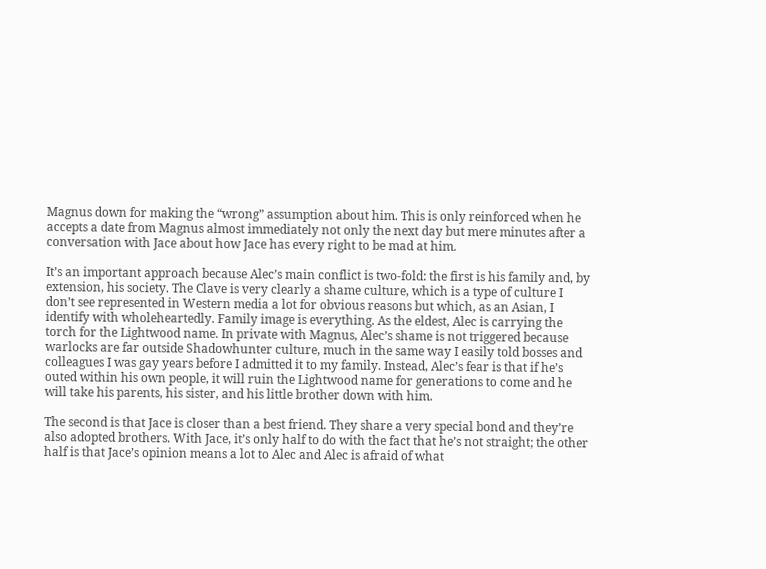Magnus down for making the “wrong” assumption about him. This is only reinforced when he accepts a date from Magnus almost immediately not only the next day but mere minutes after a conversation with Jace about how Jace has every right to be mad at him.

It’s an important approach because Alec’s main conflict is two-fold: the first is his family and, by extension, his society. The Clave is very clearly a shame culture, which is a type of culture I don’t see represented in Western media a lot for obvious reasons but which, as an Asian, I identify with wholeheartedly. Family image is everything. As the eldest, Alec is carrying the torch for the Lightwood name. In private with Magnus, Alec’s shame is not triggered because warlocks are far outside Shadowhunter culture, much in the same way I easily told bosses and colleagues I was gay years before I admitted it to my family. Instead, Alec’s fear is that if he’s outed within his own people, it will ruin the Lightwood name for generations to come and he will take his parents, his sister, and his little brother down with him.

The second is that Jace is closer than a best friend. They share a very special bond and they’re also adopted brothers. With Jace, it’s only half to do with the fact that he’s not straight; the other half is that Jace’s opinion means a lot to Alec and Alec is afraid of what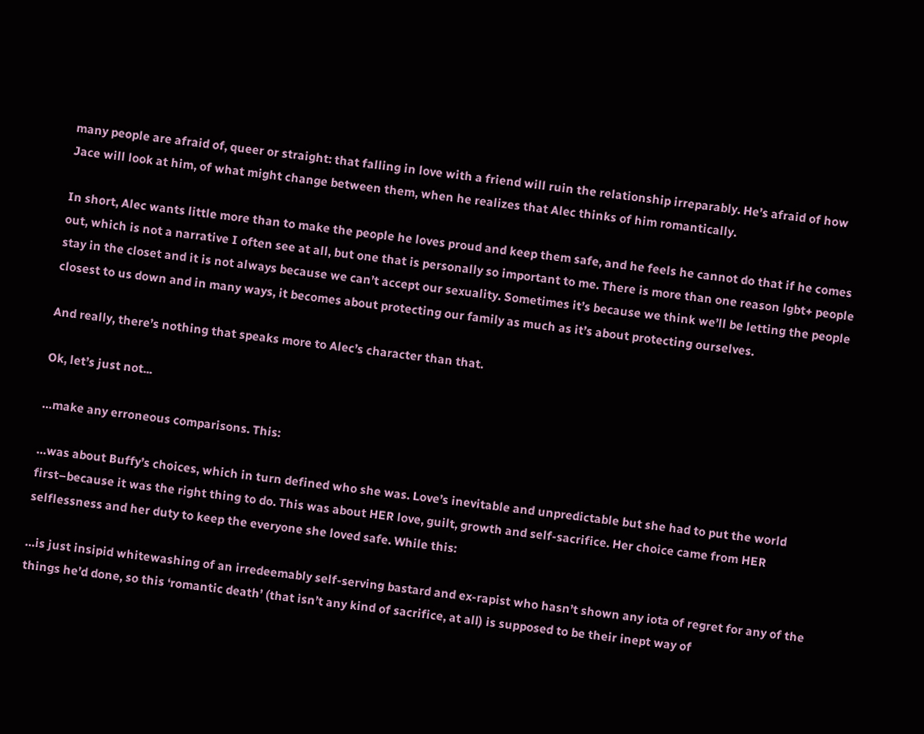many people are afraid of, queer or straight: that falling in love with a friend will ruin the relationship irreparably. He’s afraid of how Jace will look at him, of what might change between them, when he realizes that Alec thinks of him romantically.

In short, Alec wants little more than to make the people he loves proud and keep them safe, and he feels he cannot do that if he comes out, which is not a narrative I often see at all, but one that is personally so important to me. There is more than one reason lgbt+ people stay in the closet and it is not always because we can’t accept our sexuality. Sometimes it’s because we think we’ll be letting the people closest to us down and in many ways, it becomes about protecting our family as much as it’s about protecting ourselves.

And really, there’s nothing that speaks more to Alec’s character than that.

Ok, let’s just not...

…make any erroneous comparisons. This:

…was about Buffy’s choices, which in turn defined who she was. Love’s inevitable and unpredictable but she had to put the world first–because it was the right thing to do. This was about HER love, guilt, growth and self-sacrifice. Her choice came from HER selflessness and her duty to keep the everyone she loved safe. While this:

…is just insipid whitewashing of an irredeemably self-serving bastard and ex-rapist who hasn’t shown any iota of regret for any of the things he’d done, so this ‘romantic death’ (that isn’t any kind of sacrifice, at all) is supposed to be their inept way of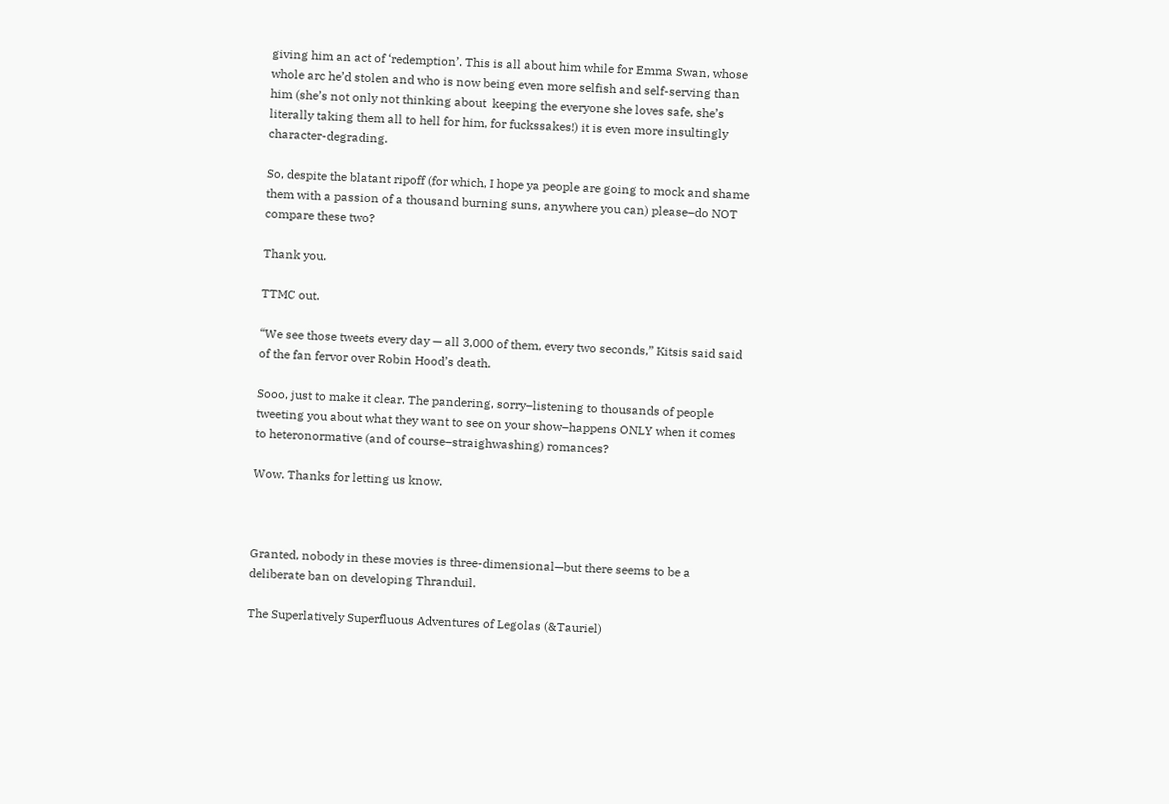giving him an act of ‘redemption’. This is all about him while for Emma Swan, whose whole arc he’d stolen and who is now being even more selfish and self-serving than him (she’s not only not thinking about  keeping the everyone she loves safe, she’s literally taking them all to hell for him, for fuckssakes!) it is even more insultingly character-degrading.

So, despite the blatant ripoff (for which, I hope ya people are going to mock and shame them with a passion of a thousand burning suns, anywhere you can) please–do NOT compare these two?

Thank you.

TTMC out.

“We see those tweets every day — all 3,000 of them, every two seconds,” Kitsis said said of the fan fervor over Robin Hood’s death.

Sooo, just to make it clear. The pandering, sorry–listening to thousands of people tweeting you about what they want to see on your show–happens ONLY when it comes to heteronormative (and of course–straighwashing) romances?

Wow. Thanks for letting us know.



Granted, nobody in these movies is three-dimensional—but there seems to be a deliberate ban on developing Thranduil.

The Superlatively Superfluous Adventures of Legolas (&Tauriel)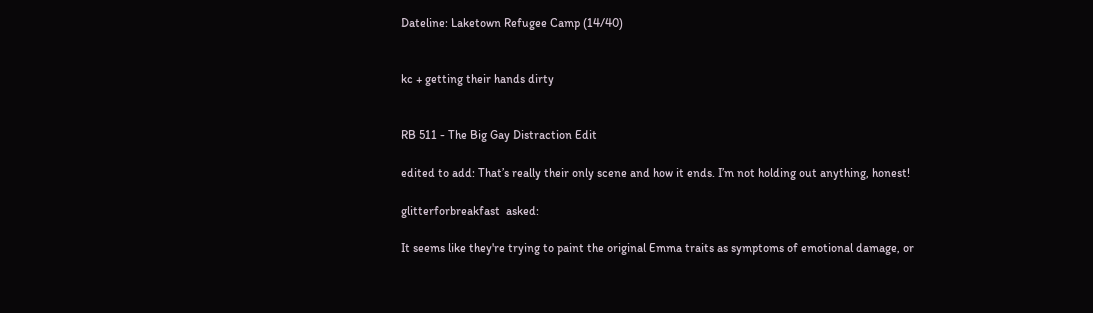Dateline: Laketown Refugee Camp (14/40)


kc + getting their hands dirty


RB 511 - The Big Gay Distraction Edit

edited to add: That’s really their only scene and how it ends. I’m not holding out anything, honest!

glitterforbreakfast  asked:

It seems like they're trying to paint the original Emma traits as symptoms of emotional damage, or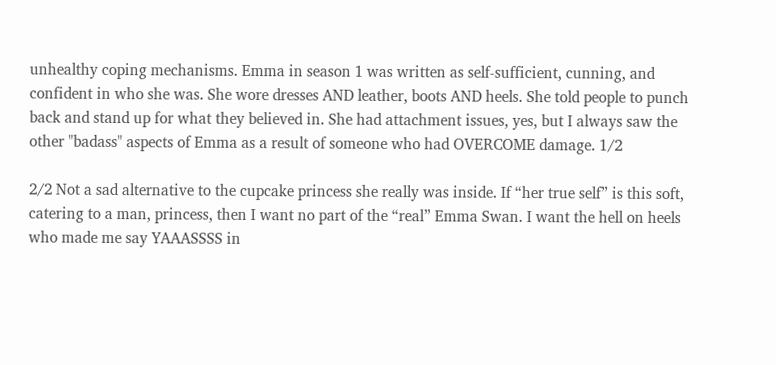unhealthy coping mechanisms. Emma in season 1 was written as self-sufficient, cunning, and confident in who she was. She wore dresses AND leather, boots AND heels. She told people to punch back and stand up for what they believed in. She had attachment issues, yes, but I always saw the other "badass" aspects of Emma as a result of someone who had OVERCOME damage. 1/2

2/2 Not a sad alternative to the cupcake princess she really was inside. If “her true self” is this soft, catering to a man, princess, then I want no part of the “real” Emma Swan. I want the hell on heels who made me say YAAASSSS in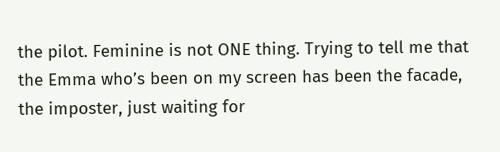the pilot. Feminine is not ONE thing. Trying to tell me that the Emma who’s been on my screen has been the facade, the imposter, just waiting for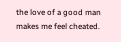the love of a good man makes me feel cheated.